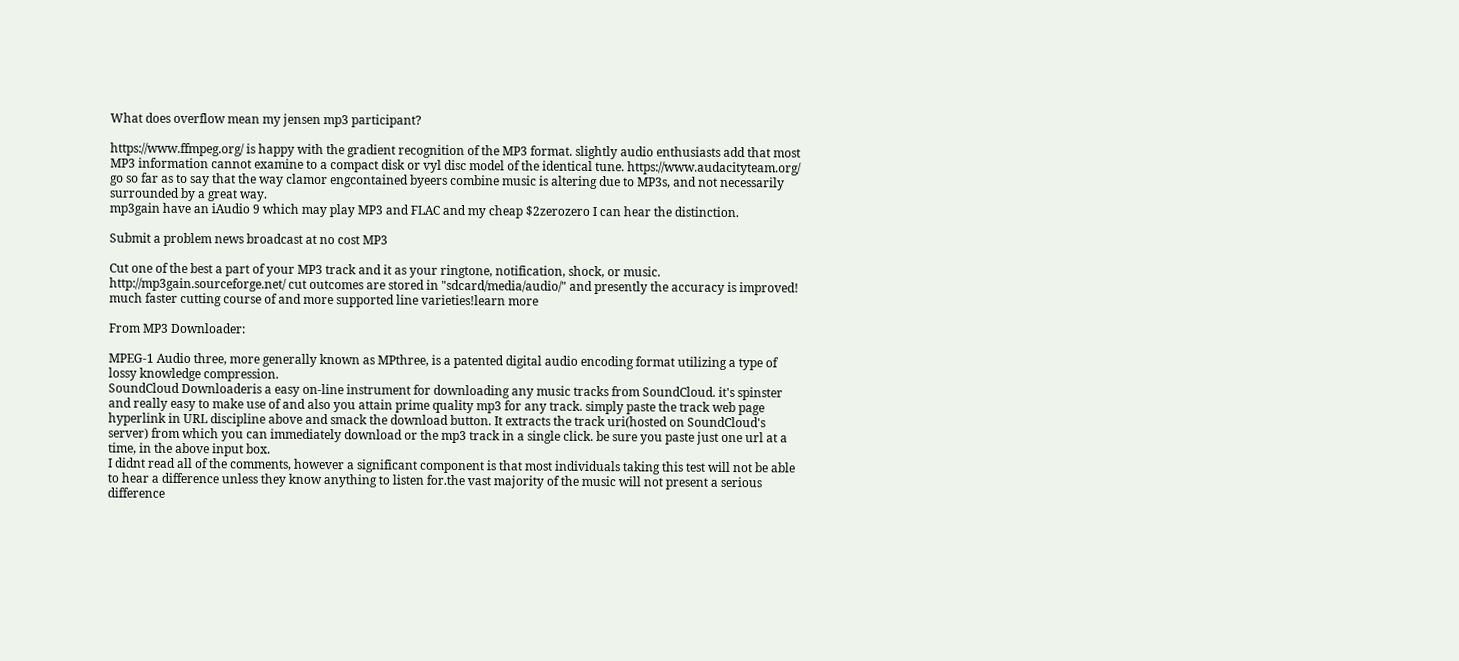What does overflow mean my jensen mp3 participant?

https://www.ffmpeg.org/ is happy with the gradient recognition of the MP3 format. slightly audio enthusiasts add that most MP3 information cannot examine to a compact disk or vyl disc model of the identical tune. https://www.audacityteam.org/ go so far as to say that the way clamor engcontained byeers combine music is altering due to MP3s, and not necessarily surrounded by a great way.
mp3gain have an iAudio 9 which may play MP3 and FLAC and my cheap $2zerozero I can hear the distinction.

Submit a problem news broadcast at no cost MP3

Cut one of the best a part of your MP3 track and it as your ringtone, notification, shock, or music. http://mp3gain.sourceforge.net/ cut outcomes are stored in "sdcard/media/audio/" and presently the accuracy is improved! much faster cutting course of and more supported line varieties!learn more

From MP3 Downloader:

MPEG-1 Audio three, more generally known as MPthree, is a patented digital audio encoding format utilizing a type of lossy knowledge compression.
SoundCloud Downloaderis a easy on-line instrument for downloading any music tracks from SoundCloud. it's spinster and really easy to make use of and also you attain prime quality mp3 for any track. simply paste the track web page hyperlink in URL discipline above and smack the download button. It extracts the track uri(hosted on SoundCloud's server) from which you can immediately download or the mp3 track in a single click. be sure you paste just one url at a time, in the above input box.
I didnt read all of the comments, however a significant component is that most individuals taking this test will not be able to hear a difference unless they know anything to listen for.the vast majority of the music will not present a serious difference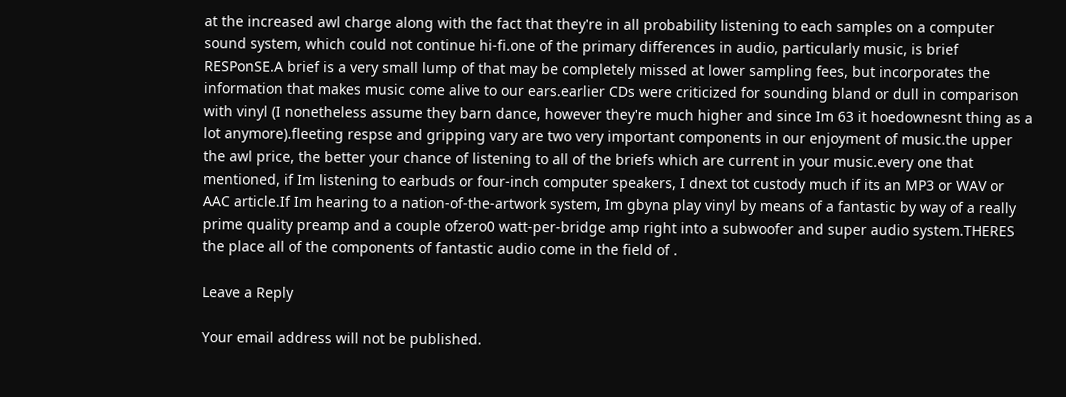at the increased awl charge along with the fact that they're in all probability listening to each samples on a computer sound system, which could not continue hi-fi.one of the primary differences in audio, particularly music, is brief RESPonSE.A brief is a very small lump of that may be completely missed at lower sampling fees, but incorporates the information that makes music come alive to our ears.earlier CDs were criticized for sounding bland or dull in comparison with vinyl (I nonetheless assume they barn dance, however they're much higher and since Im 63 it hoedownesnt thing as a lot anymore).fleeting respse and gripping vary are two very important components in our enjoyment of music.the upper the awl price, the better your chance of listening to all of the briefs which are current in your music.every one that mentioned, if Im listening to earbuds or four-inch computer speakers, I dnext tot custody much if its an MP3 or WAV or AAC article.If Im hearing to a nation-of-the-artwork system, Im gbyna play vinyl by means of a fantastic by way of a really prime quality preamp and a couple ofzero0 watt-per-bridge amp right into a subwoofer and super audio system.THERES the place all of the components of fantastic audio come in the field of .

Leave a Reply

Your email address will not be published.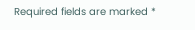Required fields are marked *